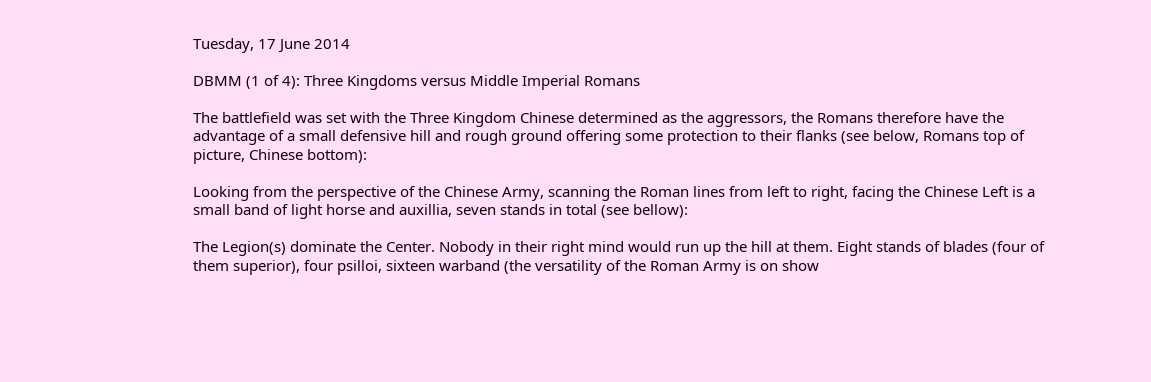Tuesday, 17 June 2014

DBMM (1 of 4): Three Kingdoms versus Middle Imperial Romans

The battlefield was set with the Three Kingdom Chinese determined as the aggressors, the Romans therefore have the advantage of a small defensive hill and rough ground offering some protection to their flanks (see below, Romans top of picture, Chinese bottom):

Looking from the perspective of the Chinese Army, scanning the Roman lines from left to right, facing the Chinese Left is a small band of light horse and auxillia, seven stands in total (see bellow):

The Legion(s) dominate the Center. Nobody in their right mind would run up the hill at them. Eight stands of blades (four of them superior), four psilloi, sixteen warband (the versatility of the Roman Army is on show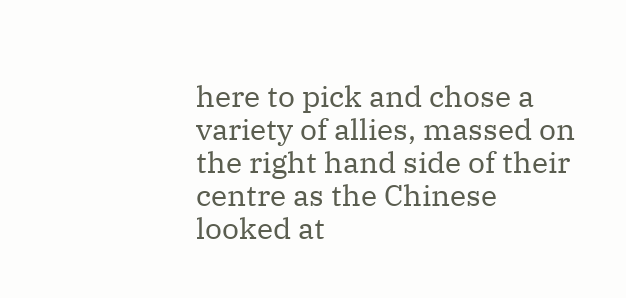here to pick and chose a variety of allies, massed on the right hand side of their centre as the Chinese looked at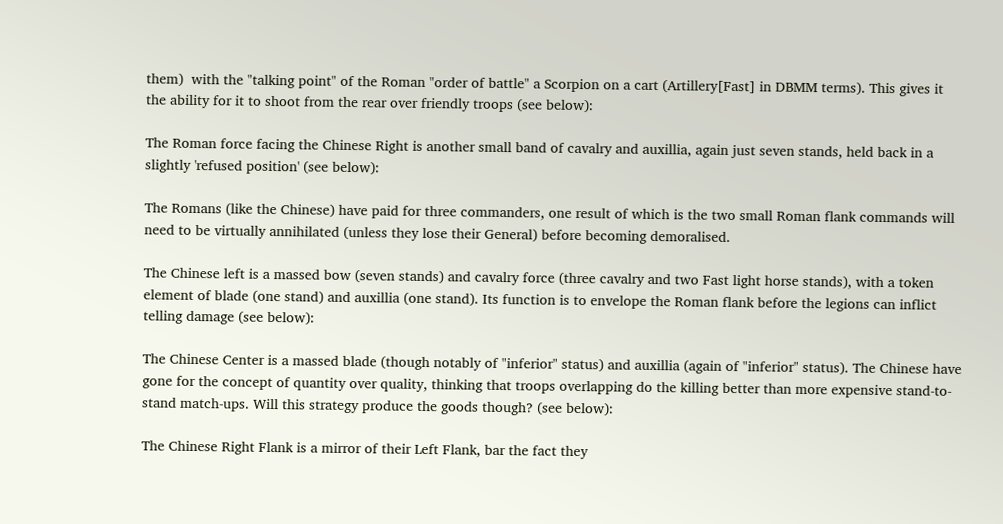them)  with the "talking point" of the Roman "order of battle" a Scorpion on a cart (Artillery[Fast] in DBMM terms). This gives it the ability for it to shoot from the rear over friendly troops (see below):

The Roman force facing the Chinese Right is another small band of cavalry and auxillia, again just seven stands, held back in a slightly 'refused position' (see below):

The Romans (like the Chinese) have paid for three commanders, one result of which is the two small Roman flank commands will need to be virtually annihilated (unless they lose their General) before becoming demoralised.

The Chinese left is a massed bow (seven stands) and cavalry force (three cavalry and two Fast light horse stands), with a token element of blade (one stand) and auxillia (one stand). Its function is to envelope the Roman flank before the legions can inflict telling damage (see below):

The Chinese Center is a massed blade (though notably of "inferior" status) and auxillia (again of "inferior" status). The Chinese have gone for the concept of quantity over quality, thinking that troops overlapping do the killing better than more expensive stand-to-stand match-ups. Will this strategy produce the goods though? (see below):

The Chinese Right Flank is a mirror of their Left Flank, bar the fact they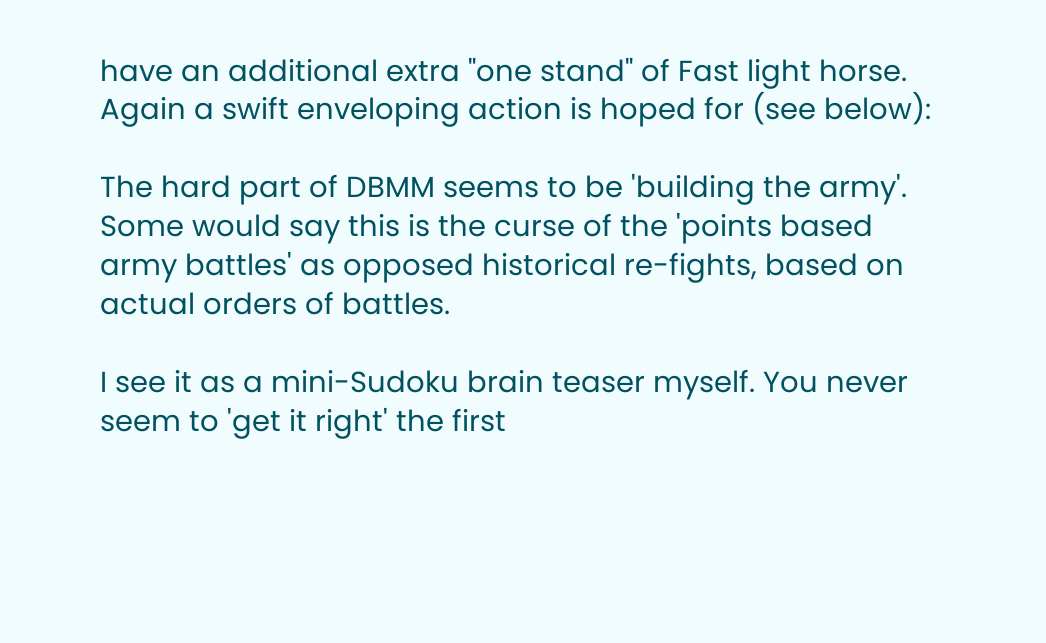have an additional extra "one stand" of Fast light horse. Again a swift enveloping action is hoped for (see below):

The hard part of DBMM seems to be 'building the army'. Some would say this is the curse of the 'points based army battles' as opposed historical re-fights, based on actual orders of battles.

I see it as a mini-Sudoku brain teaser myself. You never seem to 'get it right' the first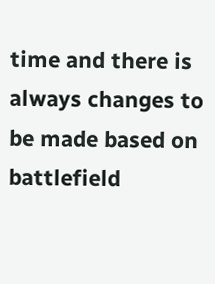time and there is always changes to be made based on battlefield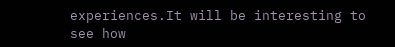experiences.It will be interesting to see how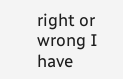right or wrong I have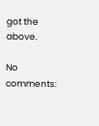got the above.

No comments: